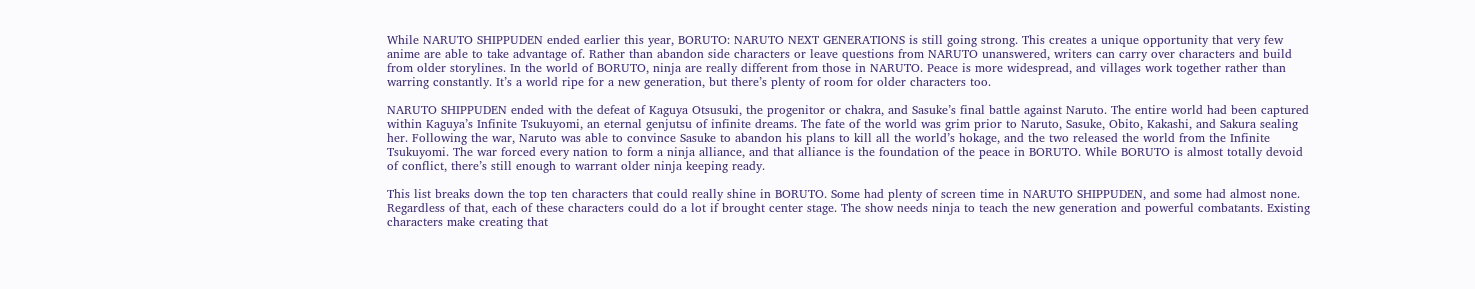While NARUTO SHIPPUDEN ended earlier this year, BORUTO: NARUTO NEXT GENERATIONS is still going strong. This creates a unique opportunity that very few anime are able to take advantage of. Rather than abandon side characters or leave questions from NARUTO unanswered, writers can carry over characters and build from older storylines. In the world of BORUTO, ninja are really different from those in NARUTO. Peace is more widespread, and villages work together rather than warring constantly. It’s a world ripe for a new generation, but there’s plenty of room for older characters too.

NARUTO SHIPPUDEN ended with the defeat of Kaguya Otsusuki, the progenitor or chakra, and Sasuke’s final battle against Naruto. The entire world had been captured within Kaguya’s Infinite Tsukuyomi, an eternal genjutsu of infinite dreams. The fate of the world was grim prior to Naruto, Sasuke, Obito, Kakashi, and Sakura sealing her. Following the war, Naruto was able to convince Sasuke to abandon his plans to kill all the world’s hokage, and the two released the world from the Infinite Tsukuyomi. The war forced every nation to form a ninja alliance, and that alliance is the foundation of the peace in BORUTO. While BORUTO is almost totally devoid of conflict, there’s still enough to warrant older ninja keeping ready.

This list breaks down the top ten characters that could really shine in BORUTO. Some had plenty of screen time in NARUTO SHIPPUDEN, and some had almost none. Regardless of that, each of these characters could do a lot if brought center stage. The show needs ninja to teach the new generation and powerful combatants. Existing characters make creating that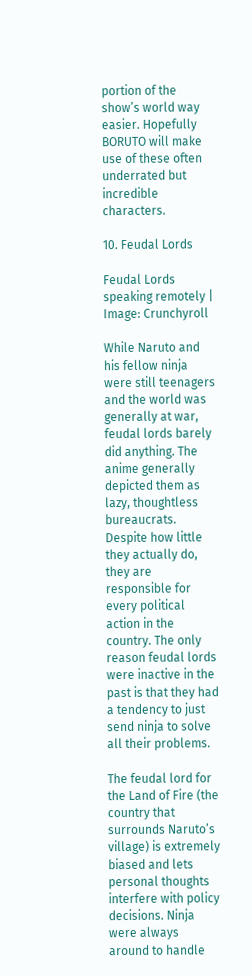portion of the show’s world way easier. Hopefully BORUTO will make use of these often underrated but incredible characters.

10. Feudal Lords

Feudal Lords speaking remotely | Image: Crunchyroll

While Naruto and his fellow ninja were still teenagers and the world was generally at war, feudal lords barely did anything. The anime generally depicted them as lazy, thoughtless bureaucrats. Despite how little they actually do, they are responsible for every political action in the country. The only reason feudal lords were inactive in the past is that they had a tendency to just send ninja to solve all their problems.

The feudal lord for the Land of Fire (the country that surrounds Naruto’s village) is extremely biased and lets personal thoughts interfere with policy decisions. Ninja were always around to handle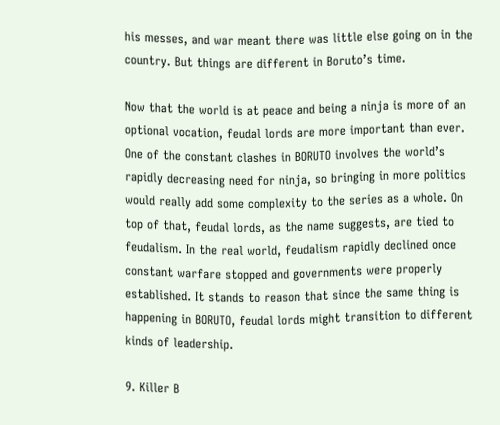his messes, and war meant there was little else going on in the country. But things are different in Boruto’s time.

Now that the world is at peace and being a ninja is more of an optional vocation, feudal lords are more important than ever. One of the constant clashes in BORUTO involves the world’s rapidly decreasing need for ninja, so bringing in more politics would really add some complexity to the series as a whole. On top of that, feudal lords, as the name suggests, are tied to feudalism. In the real world, feudalism rapidly declined once constant warfare stopped and governments were properly established. It stands to reason that since the same thing is happening in BORUTO, feudal lords might transition to different kinds of leadership.

9. Killer B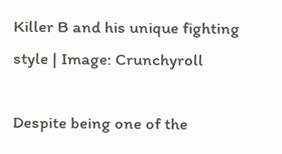Killer B and his unique fighting style | Image: Crunchyroll

Despite being one of the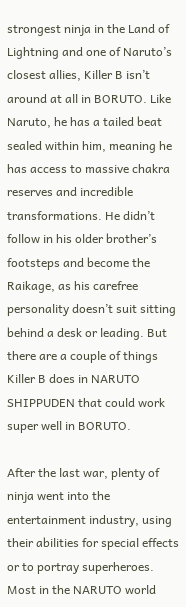strongest ninja in the Land of Lightning and one of Naruto’s closest allies, Killer B isn’t around at all in BORUTO. Like Naruto, he has a tailed beat sealed within him, meaning he has access to massive chakra reserves and incredible transformations. He didn’t follow in his older brother’s footsteps and become the Raikage, as his carefree personality doesn’t suit sitting behind a desk or leading. But there are a couple of things Killer B does in NARUTO SHIPPUDEN that could work super well in BORUTO.

After the last war, plenty of ninja went into the entertainment industry, using their abilities for special effects or to portray superheroes. Most in the NARUTO world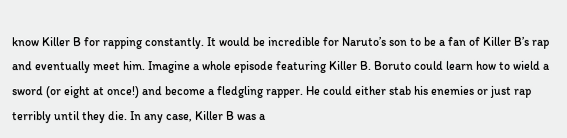know Killer B for rapping constantly. It would be incredible for Naruto’s son to be a fan of Killer B’s rap and eventually meet him. Imagine a whole episode featuring Killer B. Boruto could learn how to wield a sword (or eight at once!) and become a fledgling rapper. He could either stab his enemies or just rap terribly until they die. In any case, Killer B was a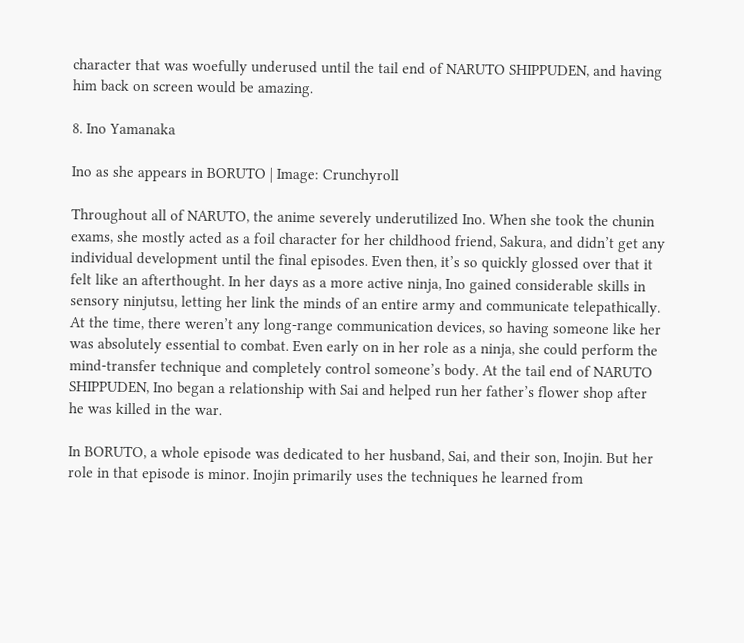character that was woefully underused until the tail end of NARUTO SHIPPUDEN, and having him back on screen would be amazing.

8. Ino Yamanaka

Ino as she appears in BORUTO | Image: Crunchyroll

Throughout all of NARUTO, the anime severely underutilized Ino. When she took the chunin exams, she mostly acted as a foil character for her childhood friend, Sakura, and didn’t get any individual development until the final episodes. Even then, it’s so quickly glossed over that it felt like an afterthought. In her days as a more active ninja, Ino gained considerable skills in sensory ninjutsu, letting her link the minds of an entire army and communicate telepathically. At the time, there weren’t any long-range communication devices, so having someone like her was absolutely essential to combat. Even early on in her role as a ninja, she could perform the mind-transfer technique and completely control someone’s body. At the tail end of NARUTO SHIPPUDEN, Ino began a relationship with Sai and helped run her father’s flower shop after he was killed in the war.

In BORUTO, a whole episode was dedicated to her husband, Sai, and their son, Inojin. But her role in that episode is minor. Inojin primarily uses the techniques he learned from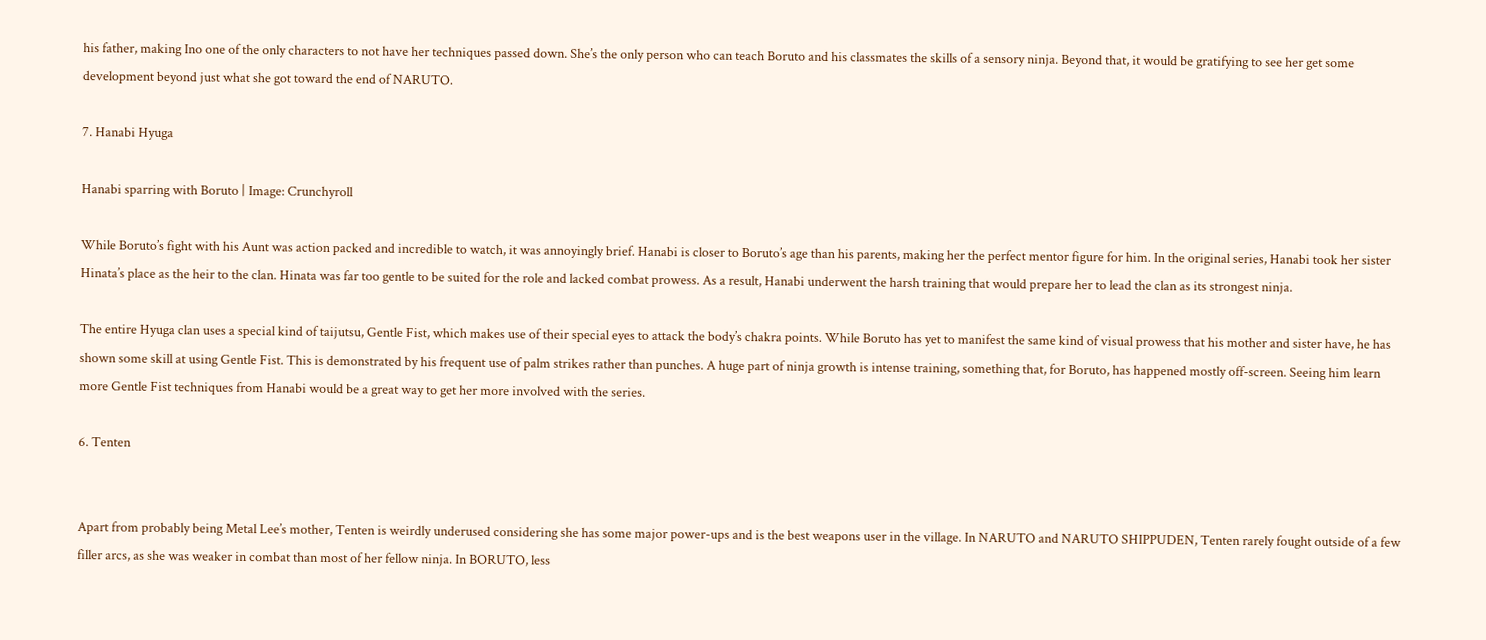his father, making Ino one of the only characters to not have her techniques passed down. She’s the only person who can teach Boruto and his classmates the skills of a sensory ninja. Beyond that, it would be gratifying to see her get some development beyond just what she got toward the end of NARUTO.

7. Hanabi Hyuga

Hanabi sparring with Boruto | Image: Crunchyroll

While Boruto’s fight with his Aunt was action packed and incredible to watch, it was annoyingly brief. Hanabi is closer to Boruto’s age than his parents, making her the perfect mentor figure for him. In the original series, Hanabi took her sister Hinata’s place as the heir to the clan. Hinata was far too gentle to be suited for the role and lacked combat prowess. As a result, Hanabi underwent the harsh training that would prepare her to lead the clan as its strongest ninja.

The entire Hyuga clan uses a special kind of taijutsu, Gentle Fist, which makes use of their special eyes to attack the body’s chakra points. While Boruto has yet to manifest the same kind of visual prowess that his mother and sister have, he has shown some skill at using Gentle Fist. This is demonstrated by his frequent use of palm strikes rather than punches. A huge part of ninja growth is intense training, something that, for Boruto, has happened mostly off-screen. Seeing him learn more Gentle Fist techniques from Hanabi would be a great way to get her more involved with the series.

6. Tenten


Apart from probably being Metal Lee’s mother, Tenten is weirdly underused considering she has some major power-ups and is the best weapons user in the village. In NARUTO and NARUTO SHIPPUDEN, Tenten rarely fought outside of a few filler arcs, as she was weaker in combat than most of her fellow ninja. In BORUTO, less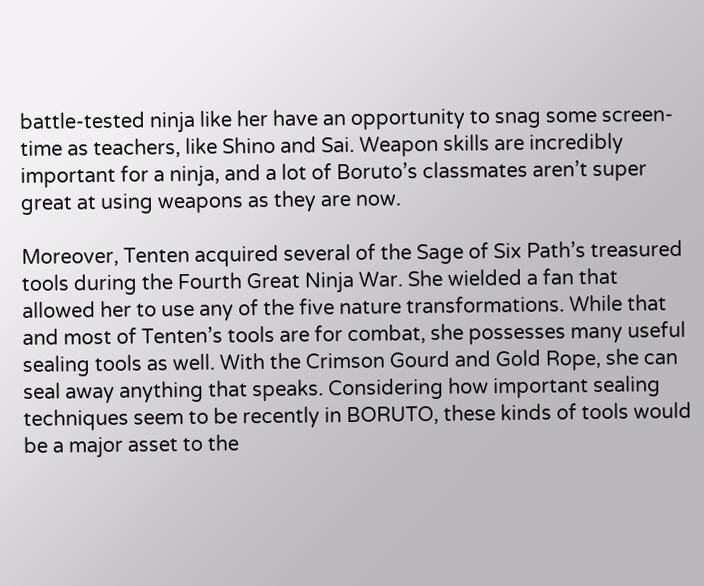battle-tested ninja like her have an opportunity to snag some screen-time as teachers, like Shino and Sai. Weapon skills are incredibly important for a ninja, and a lot of Boruto’s classmates aren’t super great at using weapons as they are now.

Moreover, Tenten acquired several of the Sage of Six Path’s treasured tools during the Fourth Great Ninja War. She wielded a fan that allowed her to use any of the five nature transformations. While that and most of Tenten’s tools are for combat, she possesses many useful sealing tools as well. With the Crimson Gourd and Gold Rope, she can seal away anything that speaks. Considering how important sealing techniques seem to be recently in BORUTO, these kinds of tools would be a major asset to the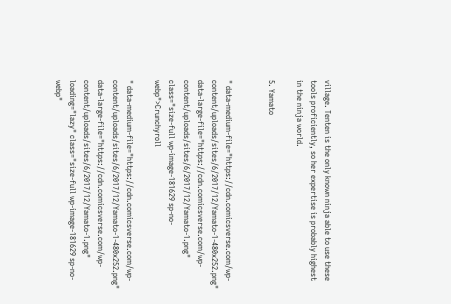village. Tenten is the only known ninja able to use these tools proficiently, so her expertise is probably highest in the ninja world.

5. Yamato


" data-medium-file="https://cdn.comicsverse.com/wp-content/uploads/sites/6/2017/12/Yamato-1-480x252.png" data-large-file="https://cdn.comicsverse.com/wp-content/uploads/sites/6/2017/12/Yamato-1.png" class="size-full wp-image-181629 sp-no-webp">Crunchyroll

" data-medium-file="https://cdn.comicsverse.com/wp-content/uploads/sites/6/2017/12/Yamato-1-480x252.png" data-large-file="https://cdn.comicsverse.com/wp-content/uploads/sites/6/2017/12/Yamato-1.png" loading="lazy" class="size-full wp-image-181629 sp-no-webp"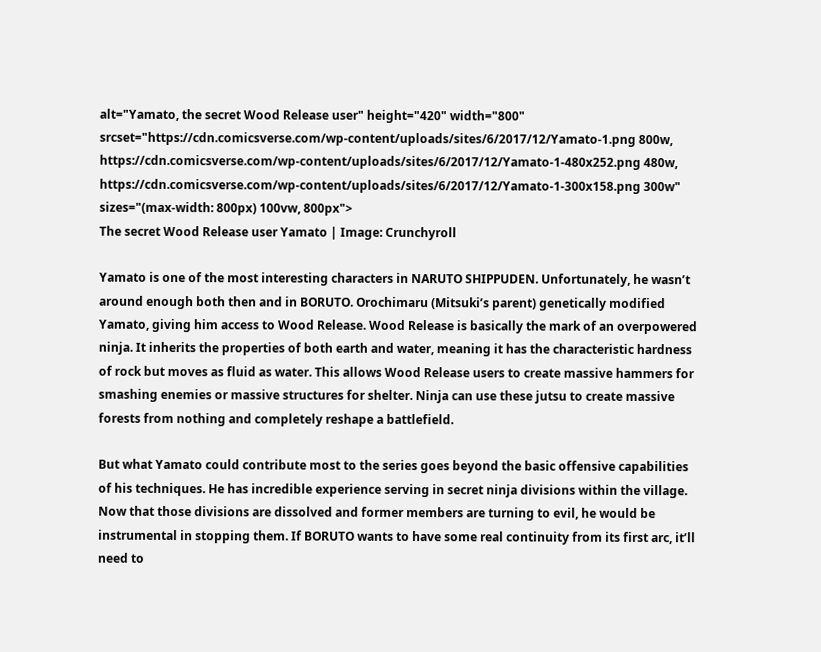alt="Yamato, the secret Wood Release user" height="420" width="800" srcset="https://cdn.comicsverse.com/wp-content/uploads/sites/6/2017/12/Yamato-1.png 800w, https://cdn.comicsverse.com/wp-content/uploads/sites/6/2017/12/Yamato-1-480x252.png 480w, https://cdn.comicsverse.com/wp-content/uploads/sites/6/2017/12/Yamato-1-300x158.png 300w" sizes="(max-width: 800px) 100vw, 800px">
The secret Wood Release user Yamato | Image: Crunchyroll

Yamato is one of the most interesting characters in NARUTO SHIPPUDEN. Unfortunately, he wasn’t around enough both then and in BORUTO. Orochimaru (Mitsuki’s parent) genetically modified Yamato, giving him access to Wood Release. Wood Release is basically the mark of an overpowered ninja. It inherits the properties of both earth and water, meaning it has the characteristic hardness of rock but moves as fluid as water. This allows Wood Release users to create massive hammers for smashing enemies or massive structures for shelter. Ninja can use these jutsu to create massive forests from nothing and completely reshape a battlefield.

But what Yamato could contribute most to the series goes beyond the basic offensive capabilities of his techniques. He has incredible experience serving in secret ninja divisions within the village. Now that those divisions are dissolved and former members are turning to evil, he would be instrumental in stopping them. If BORUTO wants to have some real continuity from its first arc, it’ll need to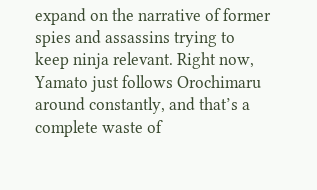expand on the narrative of former spies and assassins trying to keep ninja relevant. Right now, Yamato just follows Orochimaru around constantly, and that’s a complete waste of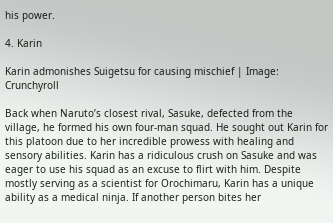his power.

4. Karin

Karin admonishes Suigetsu for causing mischief | Image: Crunchyroll

Back when Naruto’s closest rival, Sasuke, defected from the village, he formed his own four-man squad. He sought out Karin for this platoon due to her incredible prowess with healing and sensory abilities. Karin has a ridiculous crush on Sasuke and was eager to use his squad as an excuse to flirt with him. Despite mostly serving as a scientist for Orochimaru, Karin has a unique ability as a medical ninja. If another person bites her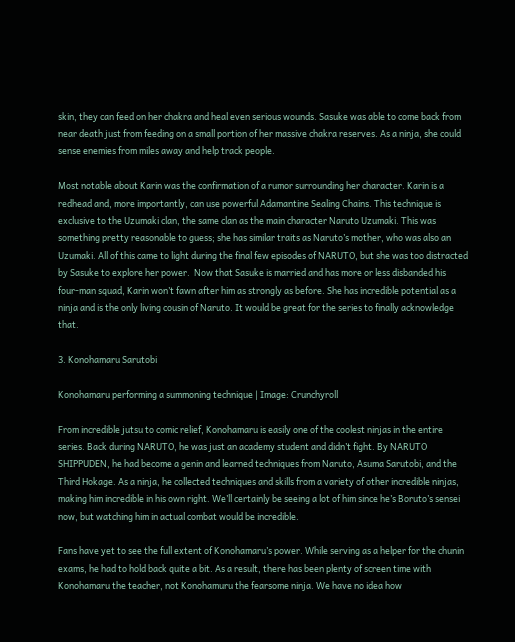skin, they can feed on her chakra and heal even serious wounds. Sasuke was able to come back from near death just from feeding on a small portion of her massive chakra reserves. As a ninja, she could sense enemies from miles away and help track people.

Most notable about Karin was the confirmation of a rumor surrounding her character. Karin is a redhead and, more importantly, can use powerful Adamantine Sealing Chains. This technique is exclusive to the Uzumaki clan, the same clan as the main character Naruto Uzumaki. This was something pretty reasonable to guess; she has similar traits as Naruto’s mother, who was also an Uzumaki. All of this came to light during the final few episodes of NARUTO, but she was too distracted by Sasuke to explore her power.  Now that Sasuke is married and has more or less disbanded his four-man squad, Karin won’t fawn after him as strongly as before. She has incredible potential as a ninja and is the only living cousin of Naruto. It would be great for the series to finally acknowledge that.

3. Konohamaru Sarutobi

Konohamaru performing a summoning technique | Image: Crunchyroll

From incredible jutsu to comic relief, Konohamaru is easily one of the coolest ninjas in the entire series. Back during NARUTO, he was just an academy student and didn’t fight. By NARUTO SHIPPUDEN, he had become a genin and learned techniques from Naruto, Asuma Sarutobi, and the Third Hokage. As a ninja, he collected techniques and skills from a variety of other incredible ninjas, making him incredible in his own right. We’ll certainly be seeing a lot of him since he’s Boruto’s sensei now, but watching him in actual combat would be incredible.

Fans have yet to see the full extent of Konohamaru’s power. While serving as a helper for the chunin exams, he had to hold back quite a bit. As a result, there has been plenty of screen time with Konohamaru the teacher, not Konohamuru the fearsome ninja. We have no idea how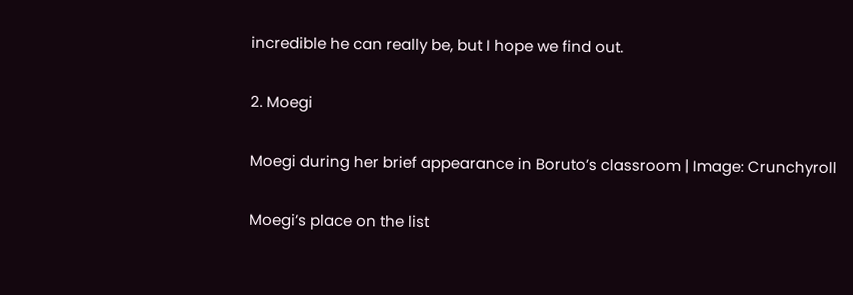incredible he can really be, but I hope we find out.

2. Moegi

Moegi during her brief appearance in Boruto’s classroom | Image: Crunchyroll

Moegi’s place on the list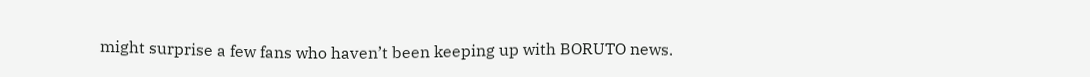might surprise a few fans who haven’t been keeping up with BORUTO news.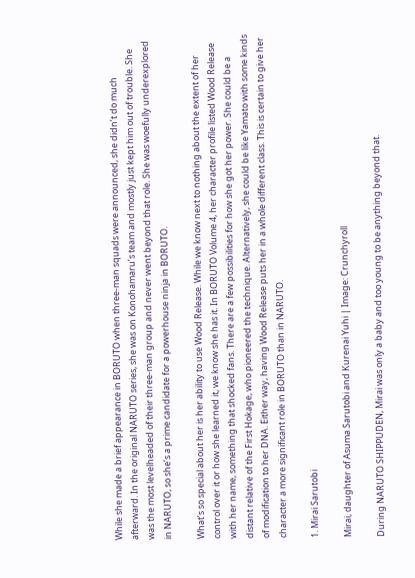While she made a brief appearance in BORUTO when three-man squads were announced, she didn’t do much afterward. In the original NARUTO series, she was on Konohamaru’s team and mostly just kept him out of trouble. She was the most levelheaded of their three-man group and never went beyond that role. She was woefully underexplored in NARUTO, so she’s a prime candidate for a powerhouse ninja in BORUTO.

What’s so special about her is her ability to use Wood Release. While we know next to nothing about the extent of her control over it or how she learned it, we know she has it. In BORUTO Volume 4, her character profile listed Wood Release with her name, something that shocked fans. There are a few possibilities for how she got her power. She could be a distant relative of the First Hokage, who pioneered the technique. Alternatively, she could be like Yamato with some kinds of modification to her DNA. Either way, having Wood Release puts her in a whole different class. This is certain to give her character a more significant role in BORUTO than in NARUTO.

1. Mirai Sarutobi

Mirai, daughter of Asuma Sarutobi and Kurenai Yuhi | Image: Crunchyroll

During NARUTO SHIPPUDEN, Mirai was only a baby and too young to be anything beyond that.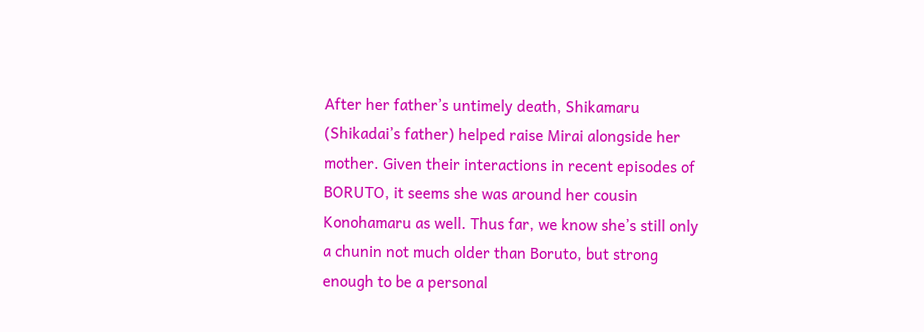After her father’s untimely death, Shikamaru (Shikadai’s father) helped raise Mirai alongside her mother. Given their interactions in recent episodes of BORUTO, it seems she was around her cousin Konohamaru as well. Thus far, we know she’s still only a chunin not much older than Boruto, but strong enough to be a personal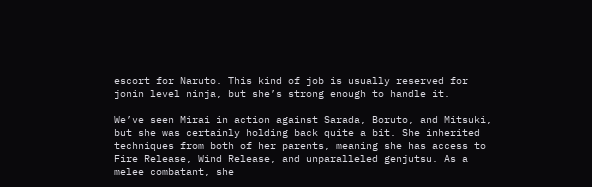escort for Naruto. This kind of job is usually reserved for jonin level ninja, but she’s strong enough to handle it.

We’ve seen Mirai in action against Sarada, Boruto, and Mitsuki, but she was certainly holding back quite a bit. She inherited techniques from both of her parents, meaning she has access to Fire Release, Wind Release, and unparalleled genjutsu. As a melee combatant, she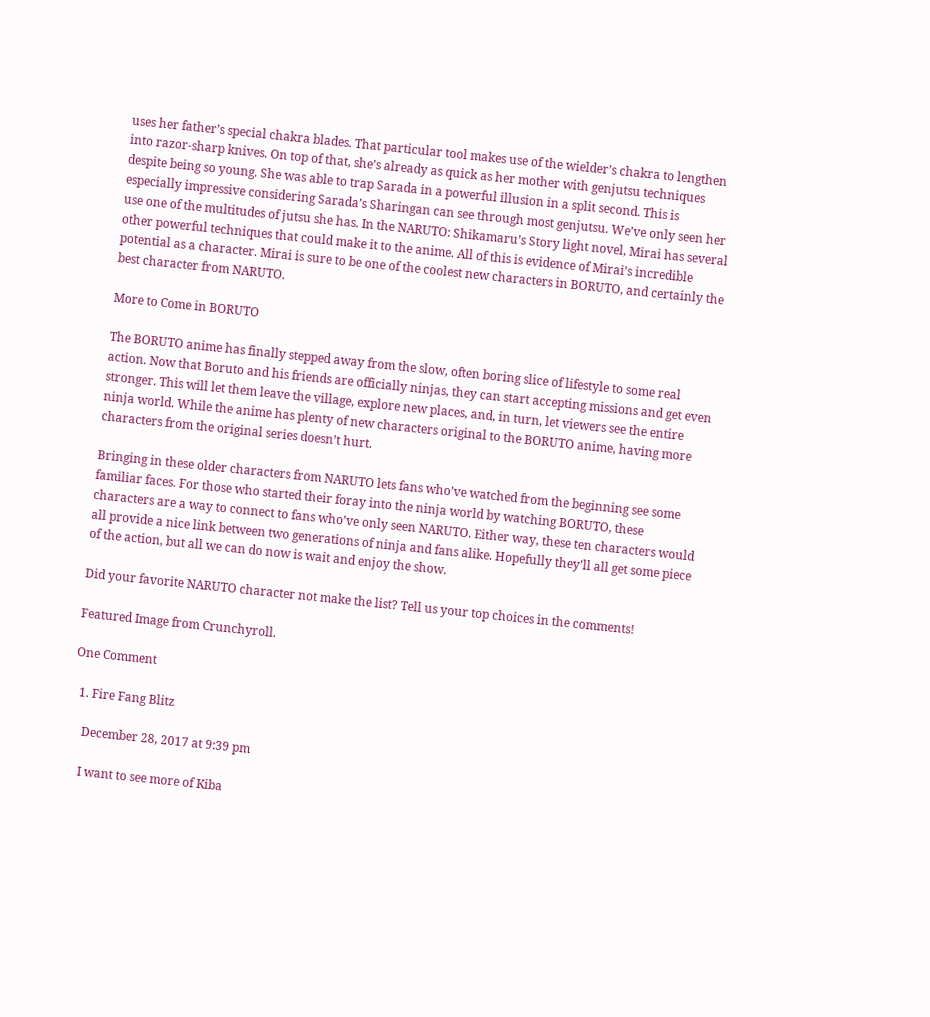uses her father’s special chakra blades. That particular tool makes use of the wielder’s chakra to lengthen into razor-sharp knives. On top of that, she’s already as quick as her mother with genjutsu techniques despite being so young. She was able to trap Sarada in a powerful illusion in a split second. This is especially impressive considering Sarada’s Sharingan can see through most genjutsu. We’ve only seen her use one of the multitudes of jutsu she has. In the NARUTO: Shikamaru’s Story light novel, Mirai has several other powerful techniques that could make it to the anime. All of this is evidence of Mirai’s incredible potential as a character. Mirai is sure to be one of the coolest new characters in BORUTO, and certainly the best character from NARUTO.

More to Come in BORUTO

The BORUTO anime has finally stepped away from the slow, often boring slice of lifestyle to some real action. Now that Boruto and his friends are officially ninjas, they can start accepting missions and get even stronger. This will let them leave the village, explore new places, and, in turn, let viewers see the entire ninja world. While the anime has plenty of new characters original to the BORUTO anime, having more characters from the original series doesn’t hurt.

Bringing in these older characters from NARUTO lets fans who’ve watched from the beginning see some familiar faces. For those who started their foray into the ninja world by watching BORUTO, these characters are a way to connect to fans who’ve only seen NARUTO. Either way, these ten characters would all provide a nice link between two generations of ninja and fans alike. Hopefully they’ll all get some piece of the action, but all we can do now is wait and enjoy the show.

Did your favorite NARUTO character not make the list? Tell us your top choices in the comments!

Featured Image from Crunchyroll.

One Comment

  1. Fire Fang Blitz

    December 28, 2017 at 9:39 pm

    I want to see more of Kiba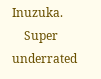Inuzuka.
    Super underrated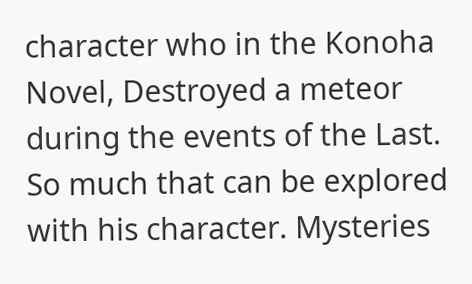character who in the Konoha Novel, Destroyed a meteor during the events of the Last. So much that can be explored with his character. Mysteries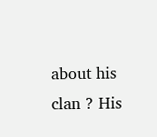about his clan ? His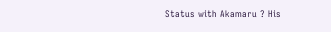Status with Akamaru ? His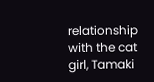relationship with the cat girl, Tamaki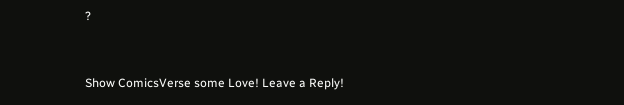?


Show ComicsVerse some Love! Leave a Reply!